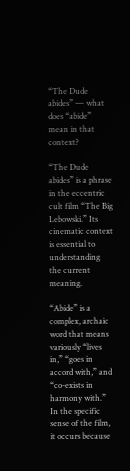“The Dude abides” — what does “abide” mean in that context?

“The Dude abides” is a phrase in the eccentric cult film “The Big Lebowski.” Its cinematic context is essential to understanding the current meaning.

“Abide” is a complex, archaic word that means variously “lives in,” “goes in accord with,” and “co-exists in harmony with.” In the specific sense of the film, it occurs because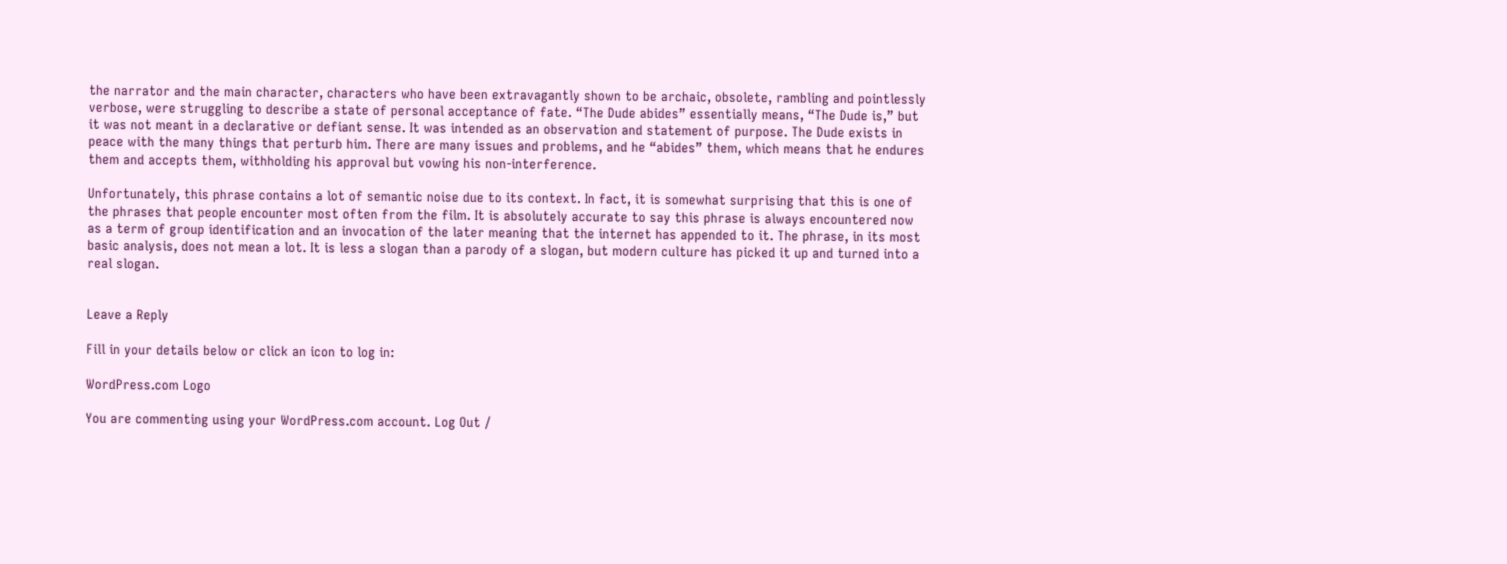the narrator and the main character, characters who have been extravagantly shown to be archaic, obsolete, rambling and pointlessly verbose, were struggling to describe a state of personal acceptance of fate. “The Dude abides” essentially means, “The Dude is,” but it was not meant in a declarative or defiant sense. It was intended as an observation and statement of purpose. The Dude exists in peace with the many things that perturb him. There are many issues and problems, and he “abides” them, which means that he endures them and accepts them, withholding his approval but vowing his non-interference.

Unfortunately, this phrase contains a lot of semantic noise due to its context. In fact, it is somewhat surprising that this is one of the phrases that people encounter most often from the film. It is absolutely accurate to say this phrase is always encountered now as a term of group identification and an invocation of the later meaning that the internet has appended to it. The phrase, in its most basic analysis, does not mean a lot. It is less a slogan than a parody of a slogan, but modern culture has picked it up and turned into a real slogan.


Leave a Reply

Fill in your details below or click an icon to log in:

WordPress.com Logo

You are commenting using your WordPress.com account. Log Out /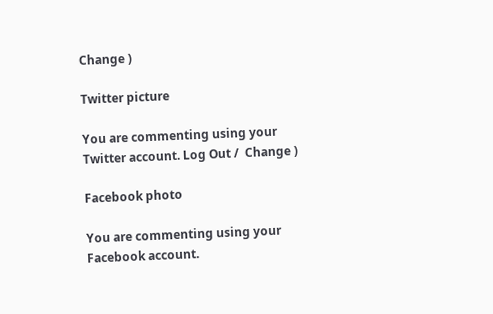Change )

Twitter picture

You are commenting using your Twitter account. Log Out /  Change )

Facebook photo

You are commenting using your Facebook account.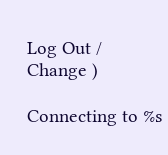Log Out /  Change )

Connecting to %s